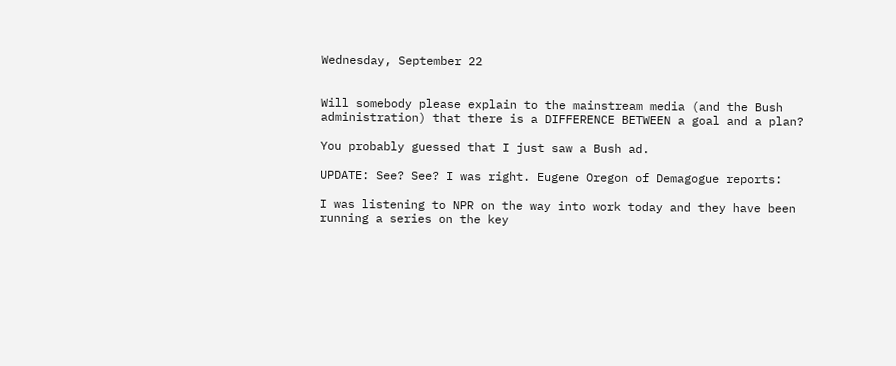Wednesday, September 22


Will somebody please explain to the mainstream media (and the Bush administration) that there is a DIFFERENCE BETWEEN a goal and a plan?

You probably guessed that I just saw a Bush ad.

UPDATE: See? See? I was right. Eugene Oregon of Demagogue reports:

I was listening to NPR on the way into work today and they have been running a series on the key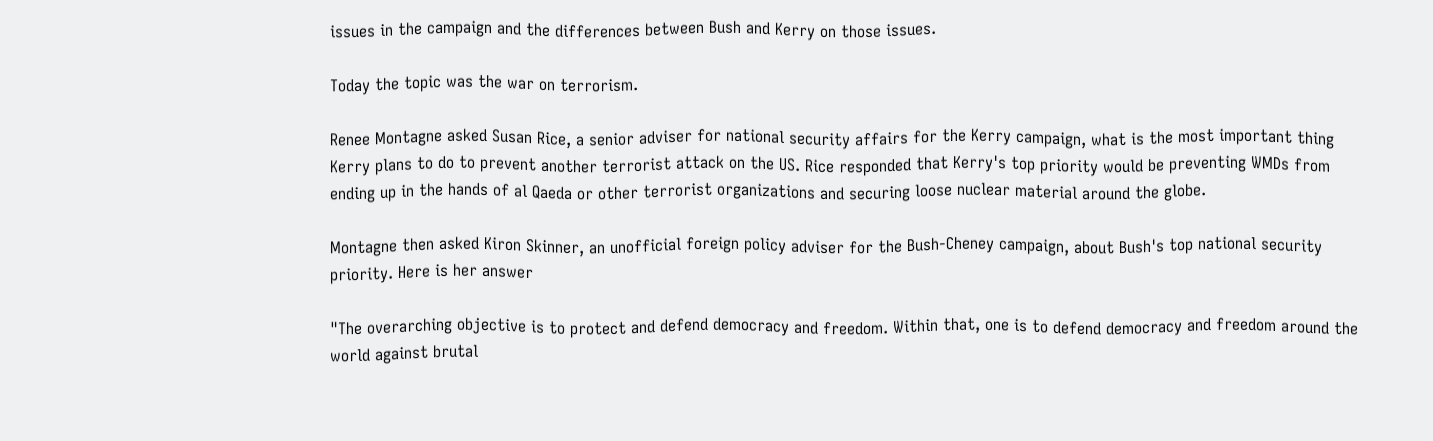issues in the campaign and the differences between Bush and Kerry on those issues.

Today the topic was the war on terrorism.

Renee Montagne asked Susan Rice, a senior adviser for national security affairs for the Kerry campaign, what is the most important thing Kerry plans to do to prevent another terrorist attack on the US. Rice responded that Kerry's top priority would be preventing WMDs from ending up in the hands of al Qaeda or other terrorist organizations and securing loose nuclear material around the globe.

Montagne then asked Kiron Skinner, an unofficial foreign policy adviser for the Bush-Cheney campaign, about Bush's top national security priority. Here is her answer

"The overarching objective is to protect and defend democracy and freedom. Within that, one is to defend democracy and freedom around the world against brutal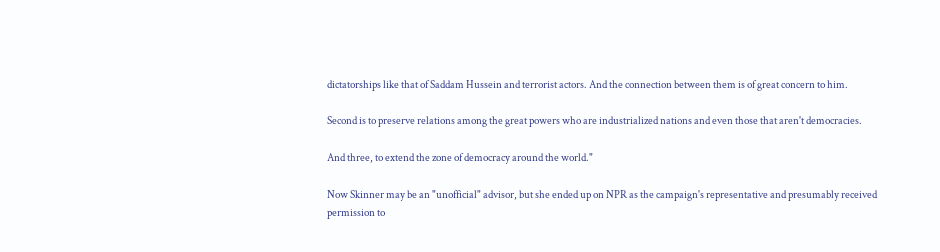dictatorships like that of Saddam Hussein and terrorist actors. And the connection between them is of great concern to him.

Second is to preserve relations among the great powers who are industrialized nations and even those that aren't democracies.

And three, to extend the zone of democracy around the world."

Now Skinner may be an "unofficial" advisor, but she ended up on NPR as the campaign's representative and presumably received permission to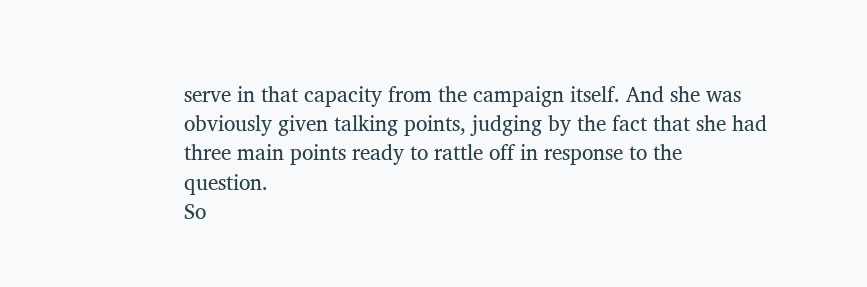serve in that capacity from the campaign itself. And she was obviously given talking points, judging by the fact that she had three main points ready to rattle off in response to the question.
So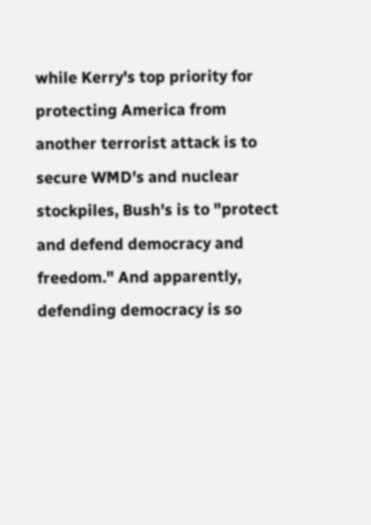while Kerry's top priority for protecting America from another terrorist attack is to secure WMD's and nuclear stockpiles, Bush's is to "protect and defend democracy and freedom." And apparently, defending democracy is so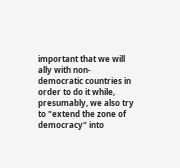important that we will ally with non-democratic countries in order to do it while, presumably, we also try to "extend the zone of democracy" into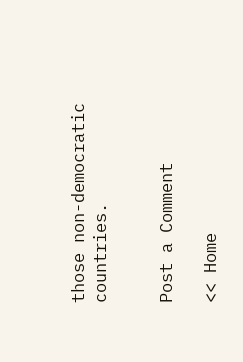those non-democratic countries.


Post a Comment

<< Home